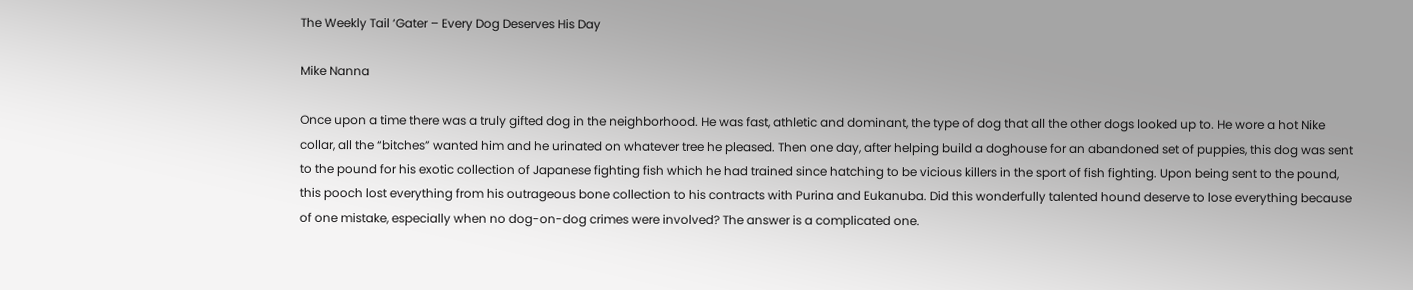The Weekly Tail ‘Gater – Every Dog Deserves His Day

Mike Nanna

Once upon a time there was a truly gifted dog in the neighborhood. He was fast, athletic and dominant, the type of dog that all the other dogs looked up to. He wore a hot Nike collar, all the “bitches” wanted him and he urinated on whatever tree he pleased. Then one day, after helping build a doghouse for an abandoned set of puppies, this dog was sent to the pound for his exotic collection of Japanese fighting fish which he had trained since hatching to be vicious killers in the sport of fish fighting. Upon being sent to the pound, this pooch lost everything from his outrageous bone collection to his contracts with Purina and Eukanuba. Did this wonderfully talented hound deserve to lose everything because of one mistake, especially when no dog-on-dog crimes were involved? The answer is a complicated one.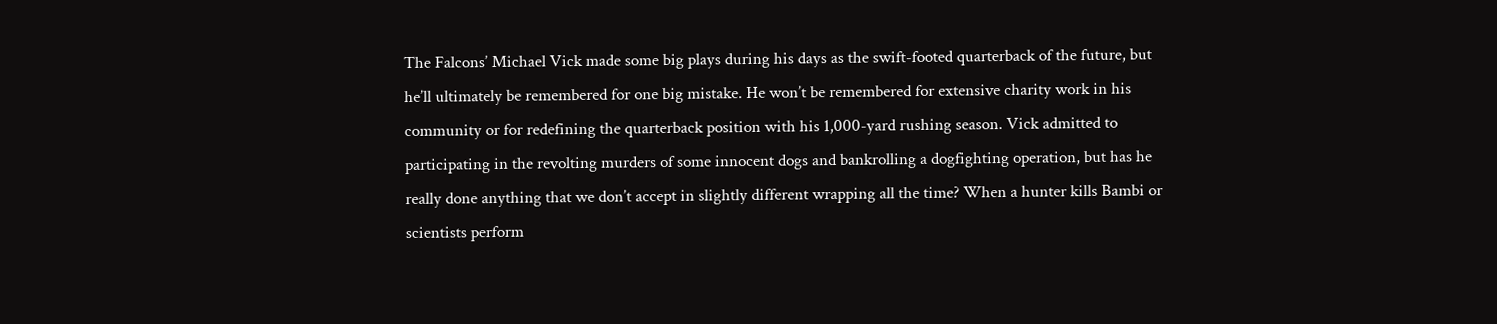The Falcons’ Michael Vick made some big plays during his days as the swift-footed quarterback of the future, but he’ll ultimately be remembered for one big mistake. He won’t be remembered for extensive charity work in his community or for redefining the quarterback position with his 1,000-yard rushing season. Vick admitted to participating in the revolting murders of some innocent dogs and bankrolling a dogfighting operation, but has he really done anything that we don’t accept in slightly different wrapping all the time? When a hunter kills Bambi or scientists perform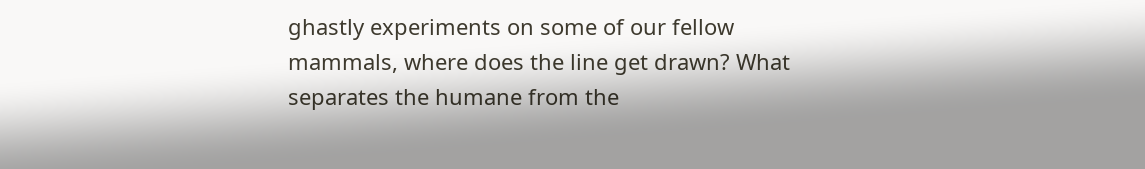ghastly experiments on some of our fellow mammals, where does the line get drawn? What separates the humane from the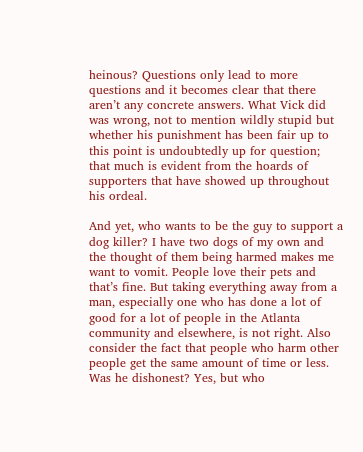heinous? Questions only lead to more questions and it becomes clear that there aren’t any concrete answers. What Vick did was wrong, not to mention wildly stupid but whether his punishment has been fair up to this point is undoubtedly up for question; that much is evident from the hoards of supporters that have showed up throughout his ordeal.

And yet, who wants to be the guy to support a dog killer? I have two dogs of my own and the thought of them being harmed makes me want to vomit. People love their pets and that’s fine. But taking everything away from a man, especially one who has done a lot of good for a lot of people in the Atlanta community and elsewhere, is not right. Also consider the fact that people who harm other people get the same amount of time or less. Was he dishonest? Yes, but who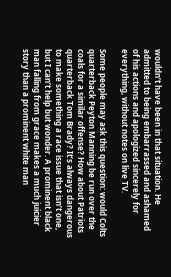wouldn’t have been in that situation. He admitted to being embarrassed and ashamed of his actions and apologized sincerely for everything, without notes on live TV.

Some people may ask this question: would Colts quarterback Peyton Manning be run over the coals for a similar offense? How about Patriots quarterback Tom Brady? It’s always dangerous to make something a race issue that isn’t one, but I can’t help but wonder. A prominent black man falling from grace makes a much juicier story than a prominent white man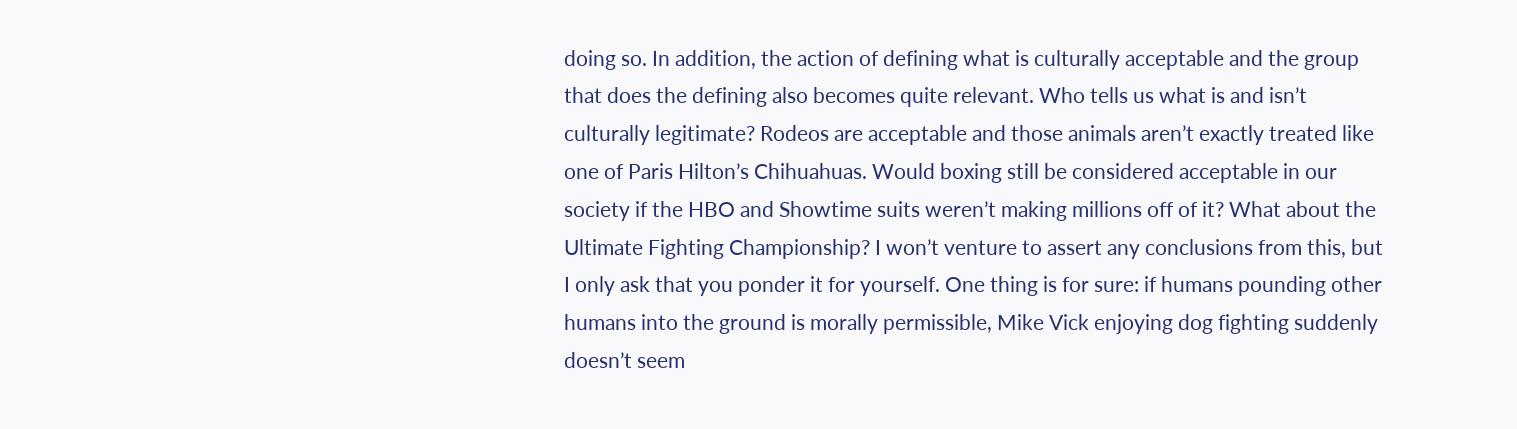doing so. In addition, the action of defining what is culturally acceptable and the group that does the defining also becomes quite relevant. Who tells us what is and isn’t culturally legitimate? Rodeos are acceptable and those animals aren’t exactly treated like one of Paris Hilton’s Chihuahuas. Would boxing still be considered acceptable in our society if the HBO and Showtime suits weren’t making millions off of it? What about the Ultimate Fighting Championship? I won’t venture to assert any conclusions from this, but I only ask that you ponder it for yourself. One thing is for sure: if humans pounding other humans into the ground is morally permissible, Mike Vick enjoying dog fighting suddenly doesn’t seem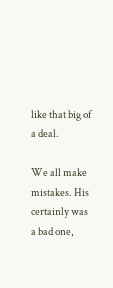like that big of a deal.

We all make mistakes. His certainly was a bad one,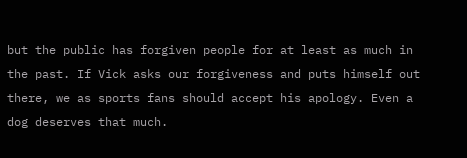but the public has forgiven people for at least as much in the past. If Vick asks our forgiveness and puts himself out there, we as sports fans should accept his apology. Even a dog deserves that much.